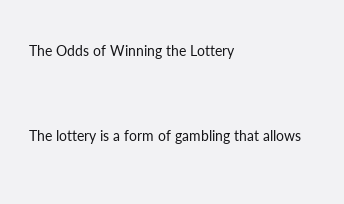The Odds of Winning the Lottery


The lottery is a form of gambling that allows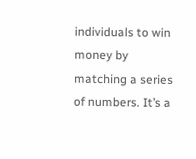individuals to win money by matching a series of numbers. It’s a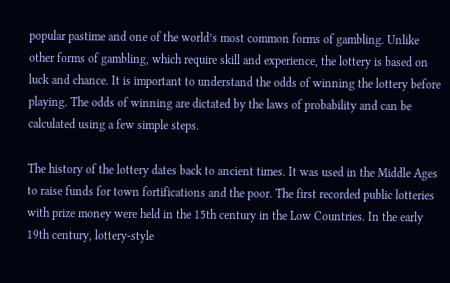popular pastime and one of the world’s most common forms of gambling. Unlike other forms of gambling, which require skill and experience, the lottery is based on luck and chance. It is important to understand the odds of winning the lottery before playing. The odds of winning are dictated by the laws of probability and can be calculated using a few simple steps.

The history of the lottery dates back to ancient times. It was used in the Middle Ages to raise funds for town fortifications and the poor. The first recorded public lotteries with prize money were held in the 15th century in the Low Countries. In the early 19th century, lottery-style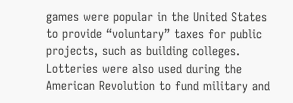games were popular in the United States to provide “voluntary” taxes for public projects, such as building colleges. Lotteries were also used during the American Revolution to fund military and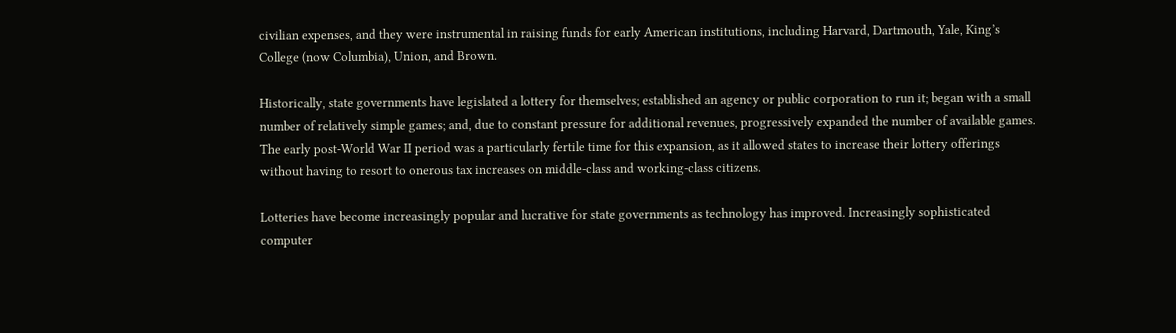civilian expenses, and they were instrumental in raising funds for early American institutions, including Harvard, Dartmouth, Yale, King’s College (now Columbia), Union, and Brown.

Historically, state governments have legislated a lottery for themselves; established an agency or public corporation to run it; began with a small number of relatively simple games; and, due to constant pressure for additional revenues, progressively expanded the number of available games. The early post-World War II period was a particularly fertile time for this expansion, as it allowed states to increase their lottery offerings without having to resort to onerous tax increases on middle-class and working-class citizens.

Lotteries have become increasingly popular and lucrative for state governments as technology has improved. Increasingly sophisticated computer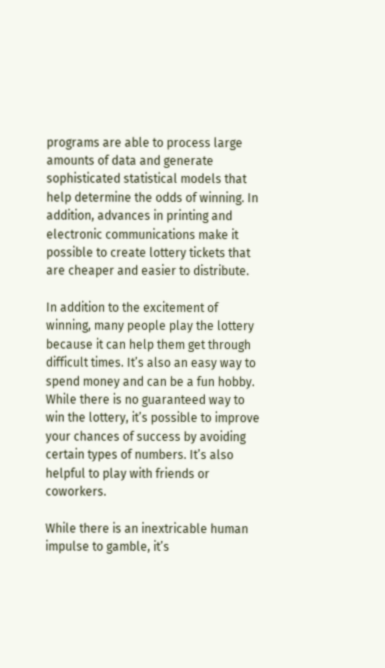programs are able to process large amounts of data and generate sophisticated statistical models that help determine the odds of winning. In addition, advances in printing and electronic communications make it possible to create lottery tickets that are cheaper and easier to distribute.

In addition to the excitement of winning, many people play the lottery because it can help them get through difficult times. It’s also an easy way to spend money and can be a fun hobby. While there is no guaranteed way to win the lottery, it’s possible to improve your chances of success by avoiding certain types of numbers. It’s also helpful to play with friends or coworkers.

While there is an inextricable human impulse to gamble, it’s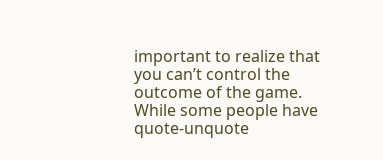important to realize that you can’t control the outcome of the game. While some people have quote-unquote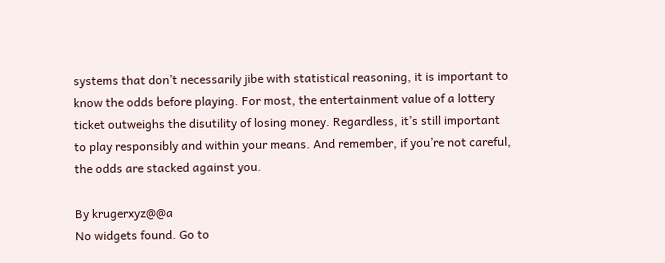systems that don’t necessarily jibe with statistical reasoning, it is important to know the odds before playing. For most, the entertainment value of a lottery ticket outweighs the disutility of losing money. Regardless, it’s still important to play responsibly and within your means. And remember, if you’re not careful, the odds are stacked against you.

By krugerxyz@@a
No widgets found. Go to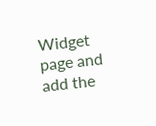Widget page and add the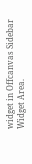widget in Offcanvas Sidebar Widget Area.